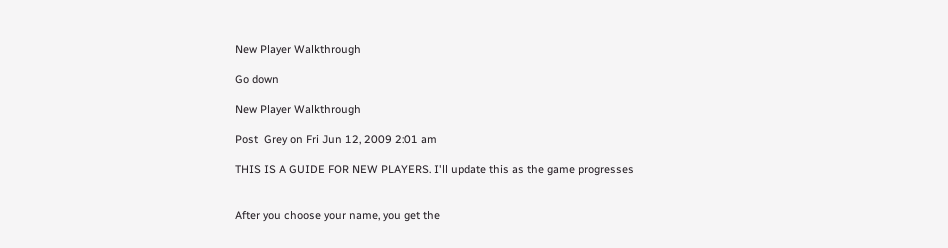New Player Walkthrough

Go down

New Player Walkthrough

Post  Grey on Fri Jun 12, 2009 2:01 am

THIS IS A GUIDE FOR NEW PLAYERS. I'll update this as the game progresses


After you choose your name, you get the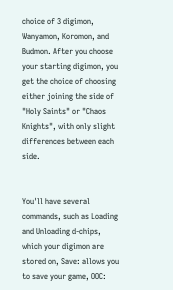choice of 3 digimon, Wanyamon, Koromon, and Budmon. After you choose your starting digimon, you get the choice of choosing either joining the side of "Holy Saints" or "Chaos Knights", with only slight differences between each side.


You'll have several commands, such as Loading and Unloading d-chips, which your digimon are stored on, Save: allows you to save your game, OOC: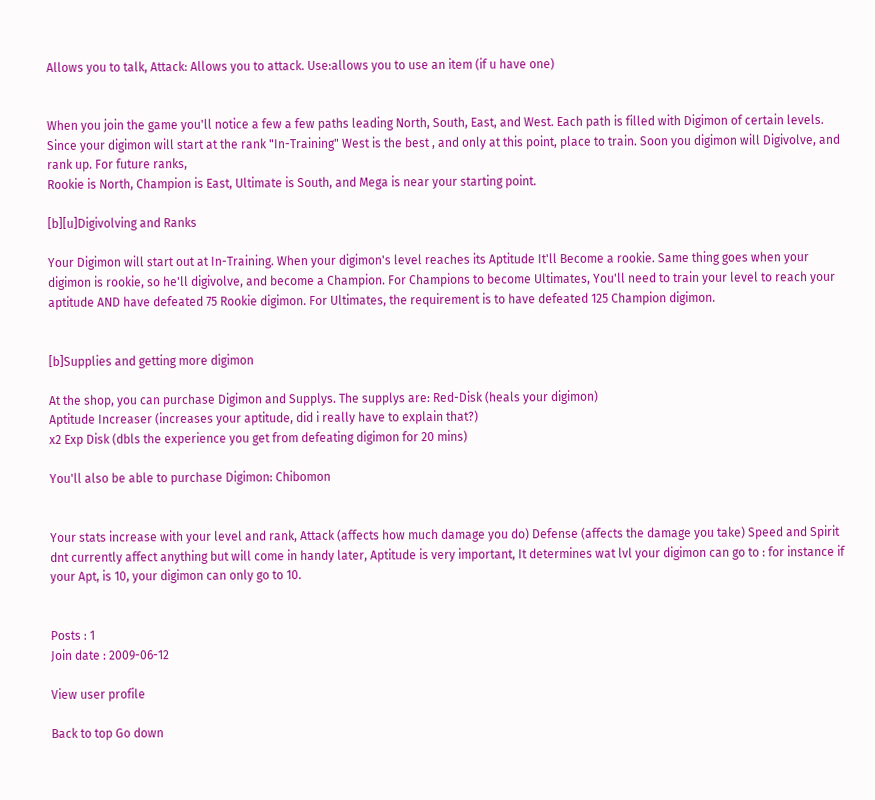Allows you to talk, Attack: Allows you to attack. Use:allows you to use an item (if u have one)


When you join the game you'll notice a few a few paths leading North, South, East, and West. Each path is filled with Digimon of certain levels. Since your digimon will start at the rank "In-Training" West is the best , and only at this point, place to train. Soon you digimon will Digivolve, and rank up. For future ranks,
Rookie is North, Champion is East, Ultimate is South, and Mega is near your starting point.

[b][u]Digivolving and Ranks

Your Digimon will start out at In-Training. When your digimon's level reaches its Aptitude It'll Become a rookie. Same thing goes when your digimon is rookie, so he'll digivolve, and become a Champion. For Champions to become Ultimates, You'll need to train your level to reach your aptitude AND have defeated 75 Rookie digimon. For Ultimates, the requirement is to have defeated 125 Champion digimon.


[b]Supplies and getting more digimon

At the shop, you can purchase Digimon and Supplys. The supplys are: Red-Disk (heals your digimon)
Aptitude Increaser (increases your aptitude, did i really have to explain that?)
x2 Exp Disk (dbls the experience you get from defeating digimon for 20 mins)

You'll also be able to purchase Digimon: Chibomon


Your stats increase with your level and rank, Attack (affects how much damage you do) Defense (affects the damage you take) Speed and Spirit dnt currently affect anything but will come in handy later, Aptitude is very important, It determines wat lvl your digimon can go to : for instance if your Apt, is 10, your digimon can only go to 10.


Posts : 1
Join date : 2009-06-12

View user profile

Back to top Go down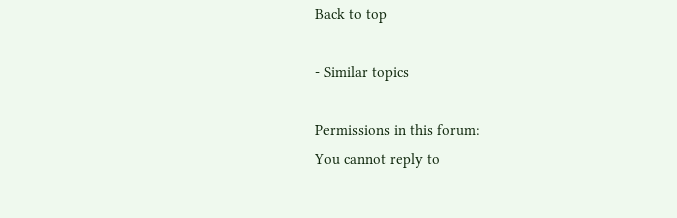Back to top

- Similar topics

Permissions in this forum:
You cannot reply to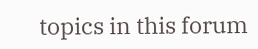topics in this forum